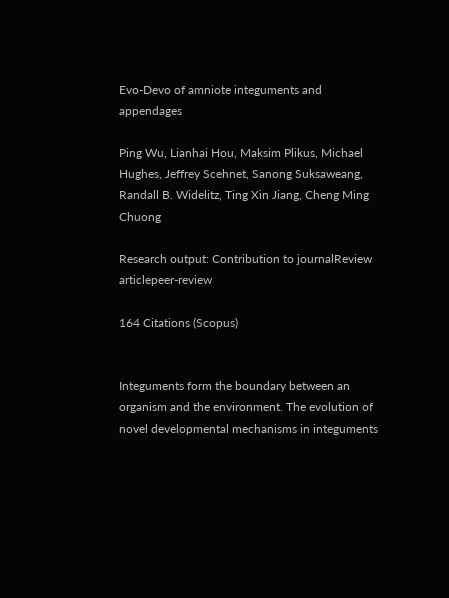Evo-Devo of amniote integuments and appendages

Ping Wu, Lianhai Hou, Maksim Plikus, Michael Hughes, Jeffrey Scehnet, Sanong Suksaweang, Randall B. Widelitz, Ting Xin Jiang, Cheng Ming Chuong

Research output: Contribution to journalReview articlepeer-review

164 Citations (Scopus)


Integuments form the boundary between an organism and the environment. The evolution of novel developmental mechanisms in integuments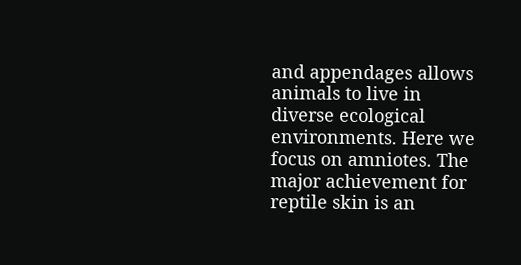and appendages allows animals to live in diverse ecological environments. Here we focus on amniotes. The major achievement for reptile skin is an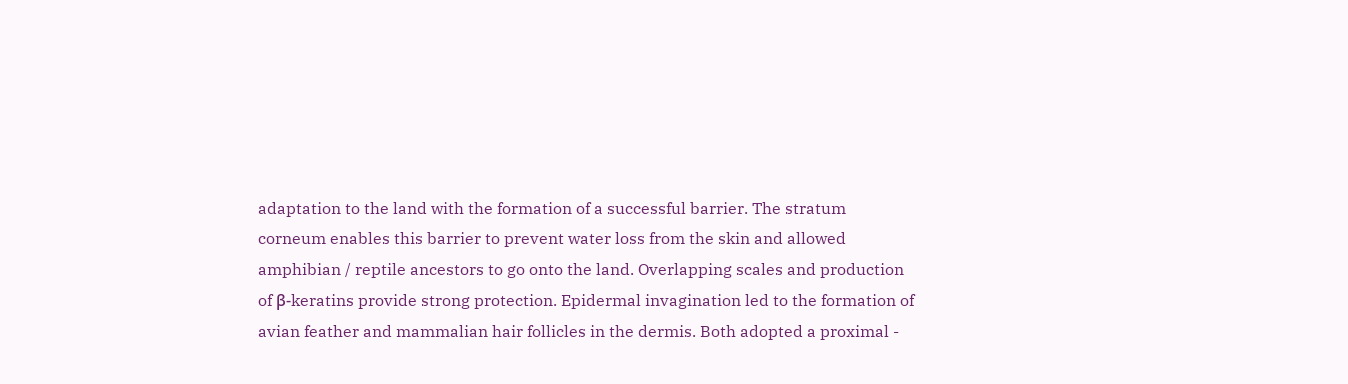adaptation to the land with the formation of a successful barrier. The stratum corneum enables this barrier to prevent water loss from the skin and allowed amphibian / reptile ancestors to go onto the land. Overlapping scales and production of β-keratins provide strong protection. Epidermal invagination led to the formation of avian feather and mammalian hair follicles in the dermis. Both adopted a proximal -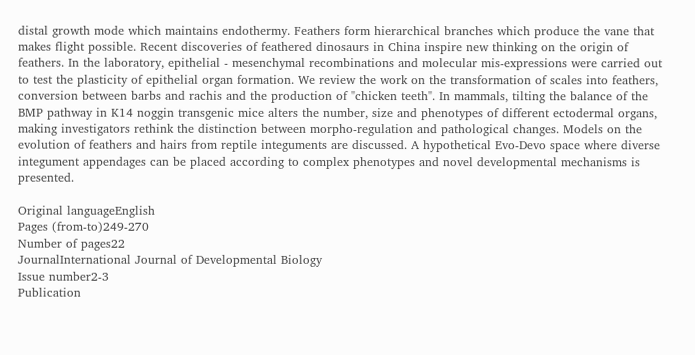distal growth mode which maintains endothermy. Feathers form hierarchical branches which produce the vane that makes flight possible. Recent discoveries of feathered dinosaurs in China inspire new thinking on the origin of feathers. In the laboratory, epithelial - mesenchymal recombinations and molecular mis-expressions were carried out to test the plasticity of epithelial organ formation. We review the work on the transformation of scales into feathers, conversion between barbs and rachis and the production of "chicken teeth". In mammals, tilting the balance of the BMP pathway in K14 noggin transgenic mice alters the number, size and phenotypes of different ectodermal organs, making investigators rethink the distinction between morpho-regulation and pathological changes. Models on the evolution of feathers and hairs from reptile integuments are discussed. A hypothetical Evo-Devo space where diverse integument appendages can be placed according to complex phenotypes and novel developmental mechanisms is presented.

Original languageEnglish
Pages (from-to)249-270
Number of pages22
JournalInternational Journal of Developmental Biology
Issue number2-3
Publication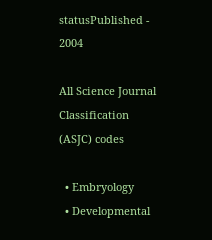statusPublished - 2004

All Science Journal Classification (ASJC) codes

  • Embryology
  • Developmental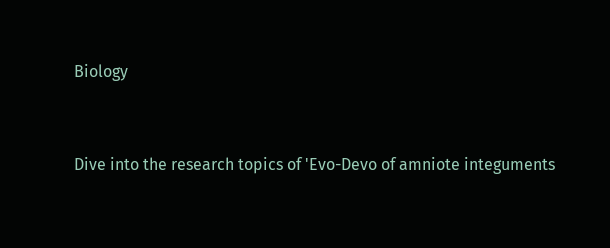Biology


Dive into the research topics of 'Evo-Devo of amniote integuments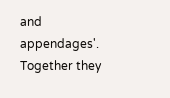and appendages'. Together they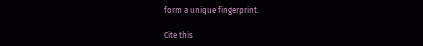form a unique fingerprint.

Cite this